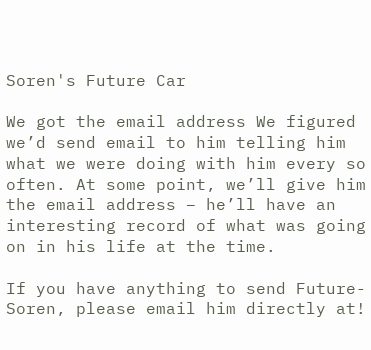Soren's Future Car

We got the email address We figured we’d send email to him telling him what we were doing with him every so often. At some point, we’ll give him the email address – he’ll have an interesting record of what was going on in his life at the time.

If you have anything to send Future-Soren, please email him directly at!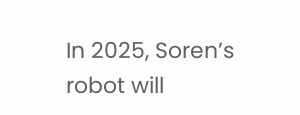In 2025, Soren’s robot will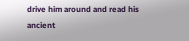drive him around and read his ancient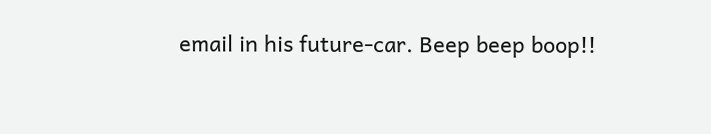email in his future-car. Beep beep boop!!